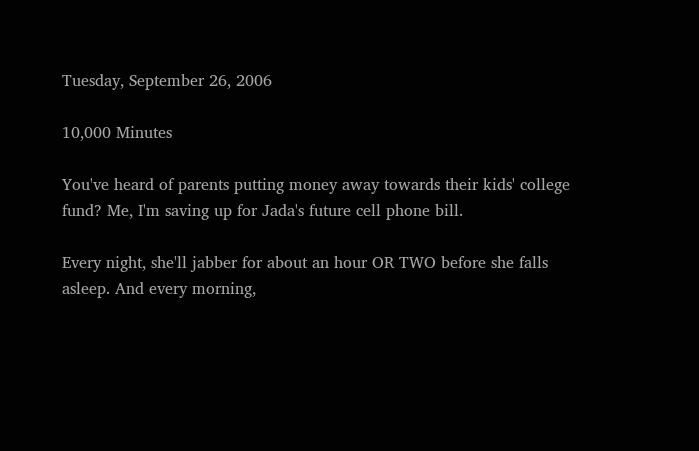Tuesday, September 26, 2006

10,000 Minutes

You've heard of parents putting money away towards their kids' college
fund? Me, I'm saving up for Jada's future cell phone bill.

Every night, she'll jabber for about an hour OR TWO before she falls
asleep. And every morning,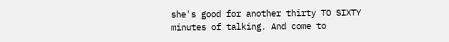she's good for another thirty TO SIXTY
minutes of talking. And come to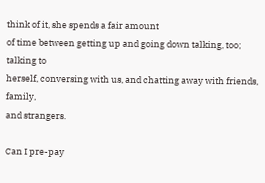think of it, she spends a fair amount
of time between getting up and going down talking, too; talking to
herself, conversing with us, and chatting away with friends, family,
and strangers.

Can I pre-pay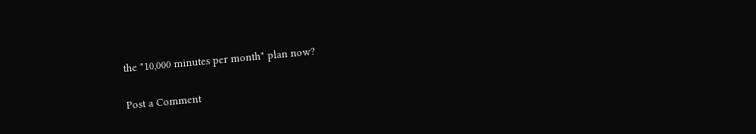the "10,000 minutes per month" plan now?

Post a Comment